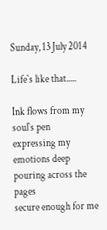Sunday, 13 July 2014

Life`s like that.....

Ink flows from my soul`s pen
expressing my emotions deep
pouring across the pages
secure enough for me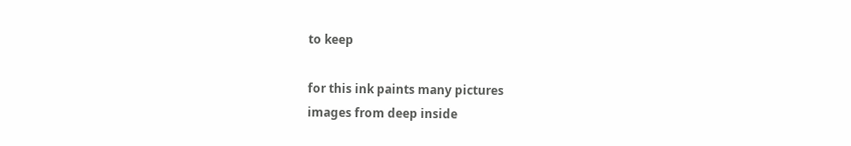to keep

for this ink paints many pictures
images from deep inside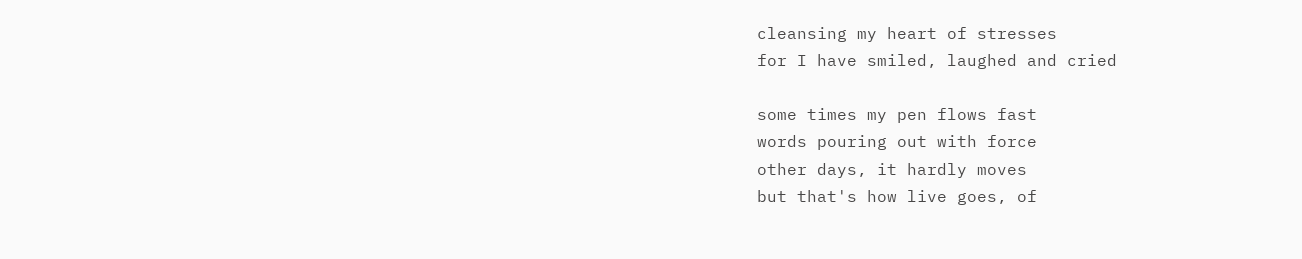cleansing my heart of stresses
for I have smiled, laughed and cried

some times my pen flows fast
words pouring out with force
other days, it hardly moves
but that's how live goes, of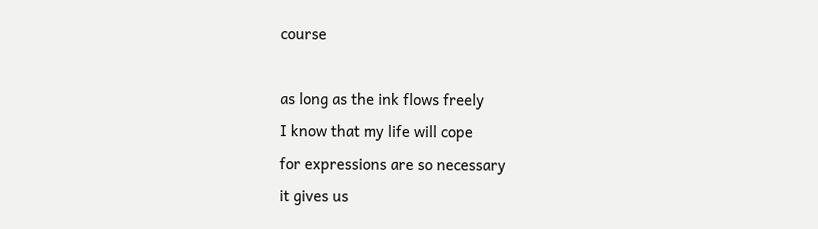course

as long as the ink flows freely
I know that my life will cope
for expressions are so necessary
it gives us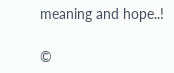meaning and hope..!

©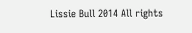Lissie Bull 2014 All rights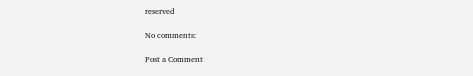reserved

No comments:

Post a Comment